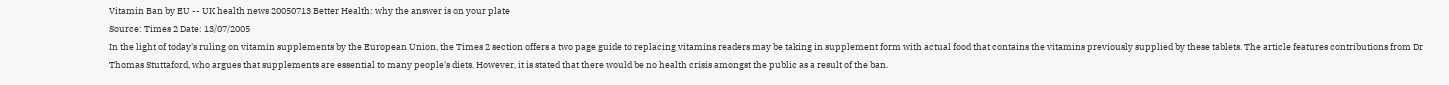Vitamin Ban by EU -- UK health news 20050713 Better Health: why the answer is on your plate
Source: Times 2 Date: 13/07/2005
In the light of today's ruling on vitamin supplements by the European Union, the Times 2 section offers a two page guide to replacing vitamins readers may be taking in supplement form with actual food that contains the vitamins previously supplied by these tablets. The article features contributions from Dr Thomas Stuttaford, who argues that supplements are essential to many people's diets. However, it is stated that there would be no health crisis amongst the public as a result of the ban.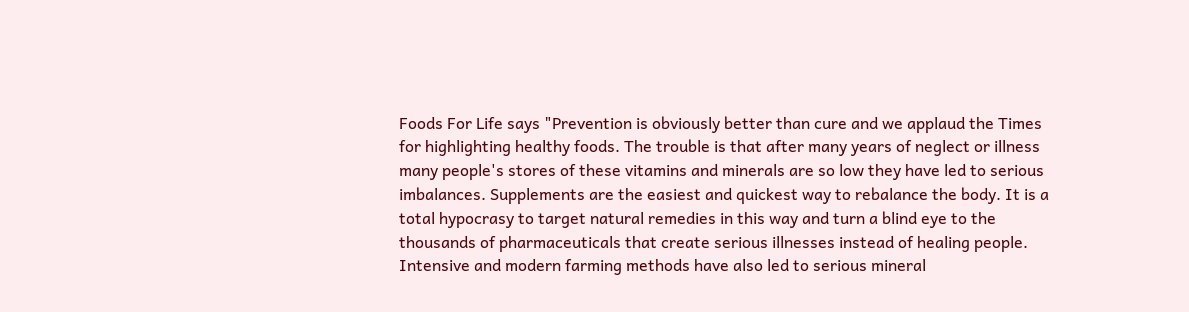Foods For Life says "Prevention is obviously better than cure and we applaud the Times for highlighting healthy foods. The trouble is that after many years of neglect or illness many people's stores of these vitamins and minerals are so low they have led to serious imbalances. Supplements are the easiest and quickest way to rebalance the body. It is a total hypocrasy to target natural remedies in this way and turn a blind eye to the thousands of pharmaceuticals that create serious illnesses instead of healing people. Intensive and modern farming methods have also led to serious mineral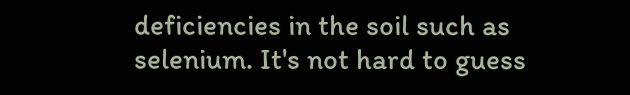deficiencies in the soil such as selenium. It's not hard to guess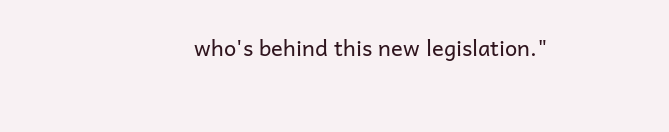who's behind this new legislation."